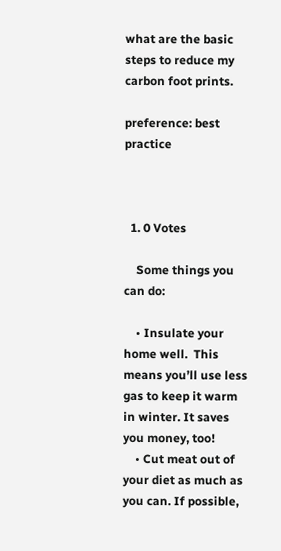what are the basic steps to reduce my carbon foot prints.

preference: best practice



  1. 0 Votes

    Some things you can do:

    • Insulate your home well.  This means you’ll use less gas to keep it warm in winter. It saves you money, too!
    • Cut meat out of your diet as much as you can. If possible,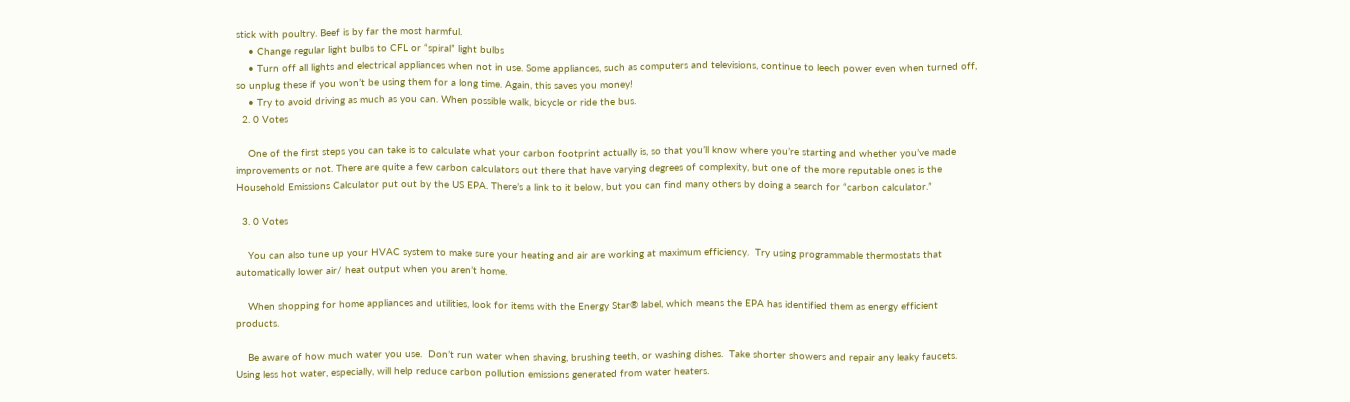stick with poultry. Beef is by far the most harmful.
    • Change regular light bulbs to CFL or “spiral” light bulbs
    • Turn off all lights and electrical appliances when not in use. Some appliances, such as computers and televisions, continue to leech power even when turned off, so unplug these if you won’t be using them for a long time. Again, this saves you money!
    • Try to avoid driving as much as you can. When possible walk, bicycle or ride the bus.
  2. 0 Votes

    One of the first steps you can take is to calculate what your carbon footprint actually is, so that you’ll know where you’re starting and whether you’ve made improvements or not. There are quite a few carbon calculators out there that have varying degrees of complexity, but one of the more reputable ones is the Household Emissions Calculator put out by the US EPA. There’s a link to it below, but you can find many others by doing a search for “carbon calculator.”

  3. 0 Votes

    You can also tune up your HVAC system to make sure your heating and air are working at maximum efficiency.  Try using programmable thermostats that automatically lower air/ heat output when you aren’t home.

    When shopping for home appliances and utilities, look for items with the Energy Star® label, which means the EPA has identified them as energy efficient products.

    Be aware of how much water you use.  Don’t run water when shaving, brushing teeth, or washing dishes.  Take shorter showers and repair any leaky faucets.  Using less hot water, especially, will help reduce carbon pollution emissions generated from water heaters.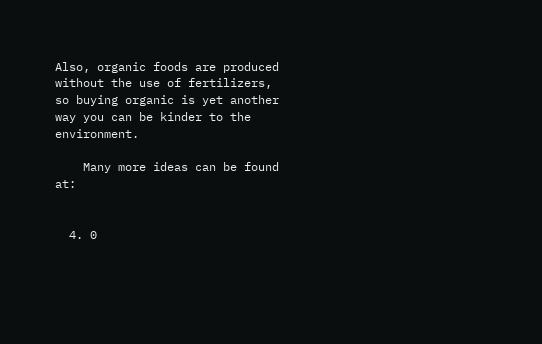Also, organic foods are produced without the use of fertilizers, so buying organic is yet another way you can be kinder to the environment.

    Many more ideas can be found at:


  4. 0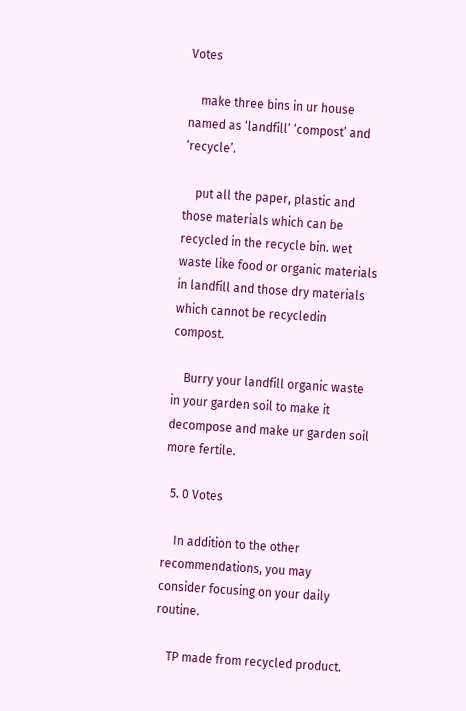Votes

    make three bins in ur house named as ‘landfill’ ‘compost’ and ‘recycle’.

    put all the paper, plastic and those materials which can be recycled in the recycle bin. wet waste like food or organic materials in landfill and those dry materials which cannot be recycledin compost.

    Burry your landfill organic waste in your garden soil to make it decompose and make ur garden soil more fertile.

  5. 0 Votes

    In addition to the other recommendations, you may consider focusing on your daily routine.

    TP made from recycled product.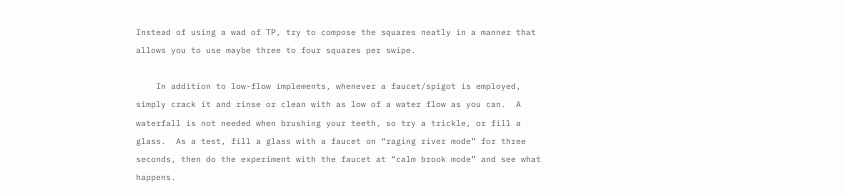Instead of using a wad of TP, try to compose the squares neatly in a manner that allows you to use maybe three to four squares per swipe.

    In addition to low-flow implements, whenever a faucet/spigot is employed, simply crack it and rinse or clean with as low of a water flow as you can.  A waterfall is not needed when brushing your teeth, so try a trickle, or fill a glass.  As a test, fill a glass with a faucet on “raging river mode” for three seconds, then do the experiment with the faucet at “calm brook mode” and see what happens.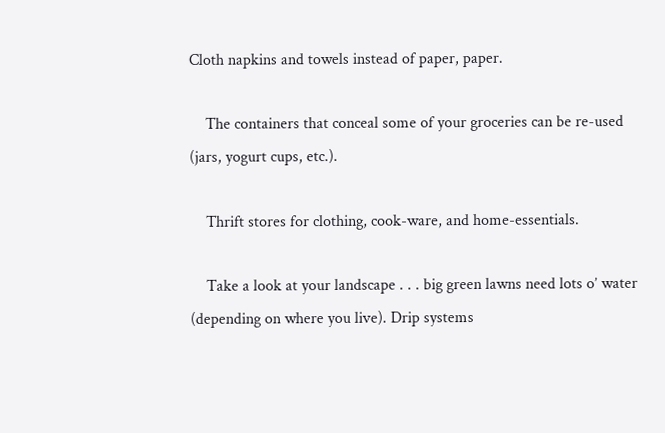Cloth napkins and towels instead of paper, paper.

    The containers that conceal some of your groceries can be re-used (jars, yogurt cups, etc.).

    Thrift stores for clothing, cook-ware, and home-essentials.

    Take a look at your landscape . . . big green lawns need lots o’ water (depending on where you live). Drip systems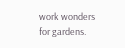work wonders for gardens.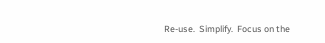Re-use.  Simplify.  Focus on the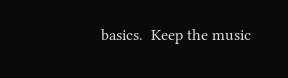basics.  Keep the music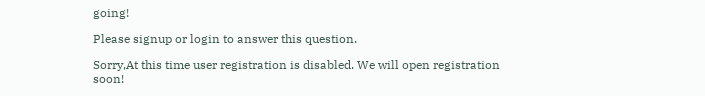going!

Please signup or login to answer this question.

Sorry,At this time user registration is disabled. We will open registration soon!